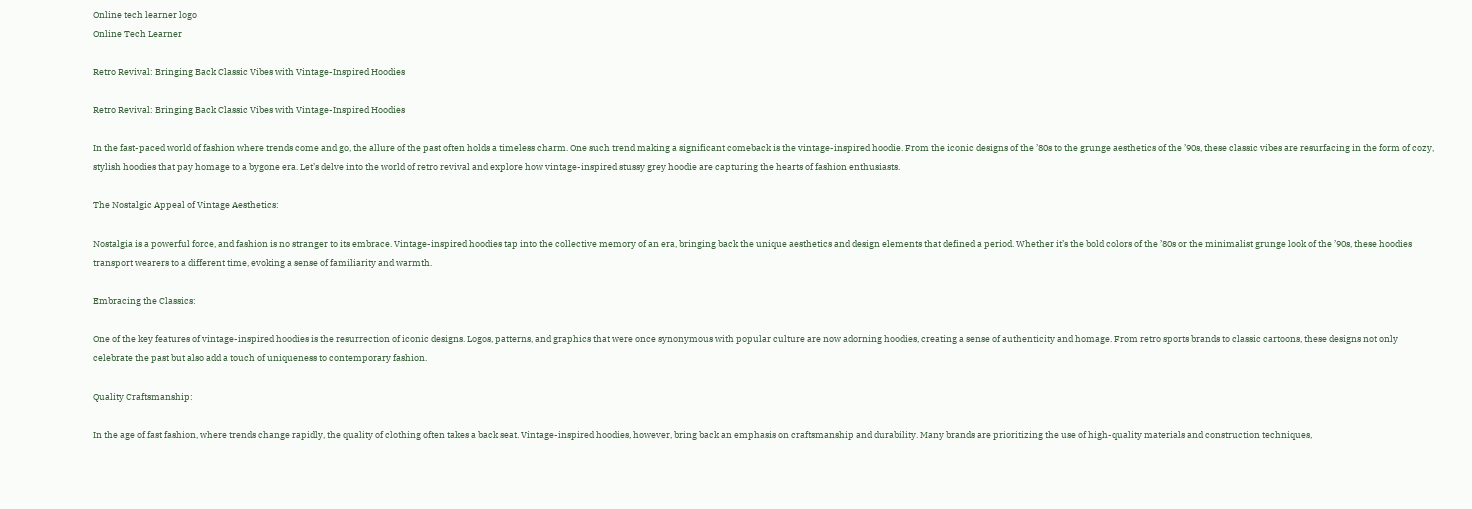Online tech learner logo
Online Tech Learner

Retro Revival: Bringing Back Classic Vibes with Vintage-Inspired Hoodies

Retro Revival: Bringing Back Classic Vibes with Vintage-Inspired Hoodies

In the fast-paced world of fashion where trends come and go, the allure of the past often holds a timeless charm. One such trend making a significant comeback is the vintage-inspired hoodie. From the iconic designs of the ’80s to the grunge aesthetics of the ’90s, these classic vibes are resurfacing in the form of cozy, stylish hoodies that pay homage to a bygone era. Let’s delve into the world of retro revival and explore how vintage-inspired stussy grey hoodie are capturing the hearts of fashion enthusiasts.

The Nostalgic Appeal of Vintage Aesthetics:

Nostalgia is a powerful force, and fashion is no stranger to its embrace. Vintage-inspired hoodies tap into the collective memory of an era, bringing back the unique aesthetics and design elements that defined a period. Whether it’s the bold colors of the ’80s or the minimalist grunge look of the ’90s, these hoodies transport wearers to a different time, evoking a sense of familiarity and warmth.

Embracing the Classics:

One of the key features of vintage-inspired hoodies is the resurrection of iconic designs. Logos, patterns, and graphics that were once synonymous with popular culture are now adorning hoodies, creating a sense of authenticity and homage. From retro sports brands to classic cartoons, these designs not only celebrate the past but also add a touch of uniqueness to contemporary fashion.

Quality Craftsmanship:

In the age of fast fashion, where trends change rapidly, the quality of clothing often takes a back seat. Vintage-inspired hoodies, however, bring back an emphasis on craftsmanship and durability. Many brands are prioritizing the use of high-quality materials and construction techniques,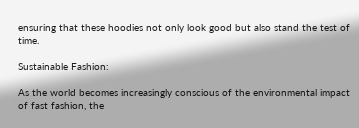ensuring that these hoodies not only look good but also stand the test of time.

Sustainable Fashion:

As the world becomes increasingly conscious of the environmental impact of fast fashion, the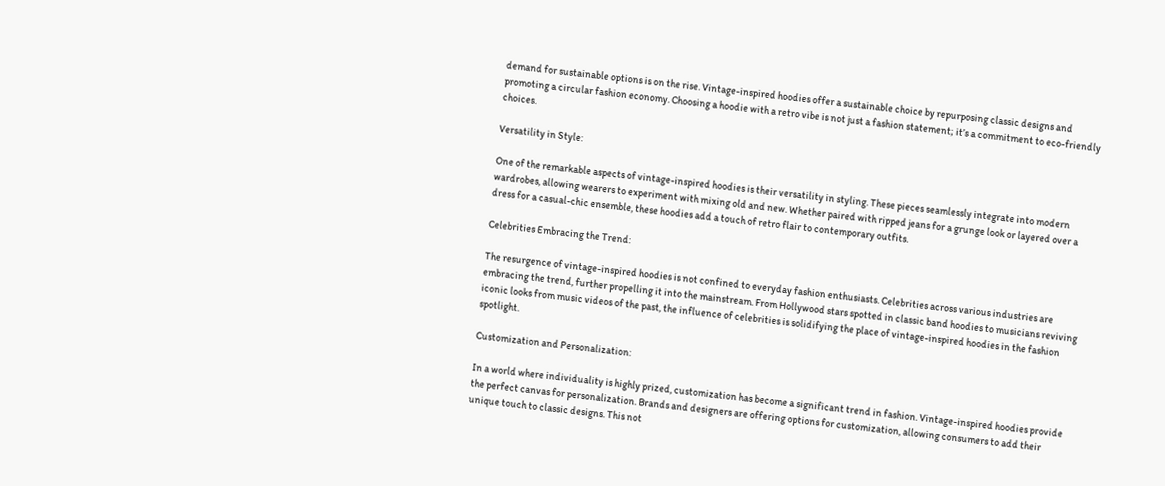demand for sustainable options is on the rise. Vintage-inspired hoodies offer a sustainable choice by repurposing classic designs and promoting a circular fashion economy. Choosing a hoodie with a retro vibe is not just a fashion statement; it’s a commitment to eco-friendly choices.

Versatility in Style:

One of the remarkable aspects of vintage-inspired hoodies is their versatility in styling. These pieces seamlessly integrate into modern wardrobes, allowing wearers to experiment with mixing old and new. Whether paired with ripped jeans for a grunge look or layered over a dress for a casual-chic ensemble, these hoodies add a touch of retro flair to contemporary outfits.

Celebrities Embracing the Trend:

The resurgence of vintage-inspired hoodies is not confined to everyday fashion enthusiasts. Celebrities across various industries are embracing the trend, further propelling it into the mainstream. From Hollywood stars spotted in classic band hoodies to musicians reviving iconic looks from music videos of the past, the influence of celebrities is solidifying the place of vintage-inspired hoodies in the fashion spotlight.

Customization and Personalization:

In a world where individuality is highly prized, customization has become a significant trend in fashion. Vintage-inspired hoodies provide the perfect canvas for personalization. Brands and designers are offering options for customization, allowing consumers to add their unique touch to classic designs. This not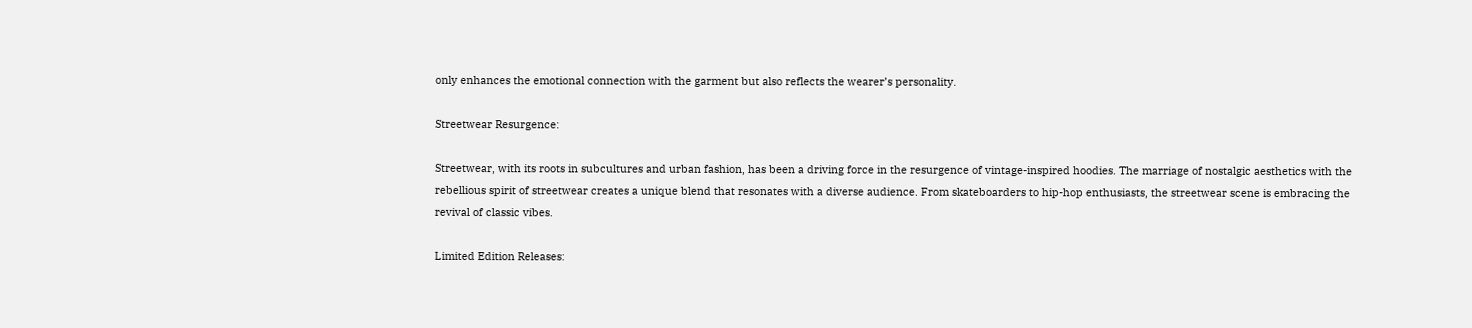only enhances the emotional connection with the garment but also reflects the wearer’s personality.

Streetwear Resurgence:

Streetwear, with its roots in subcultures and urban fashion, has been a driving force in the resurgence of vintage-inspired hoodies. The marriage of nostalgic aesthetics with the rebellious spirit of streetwear creates a unique blend that resonates with a diverse audience. From skateboarders to hip-hop enthusiasts, the streetwear scene is embracing the revival of classic vibes.

Limited Edition Releases: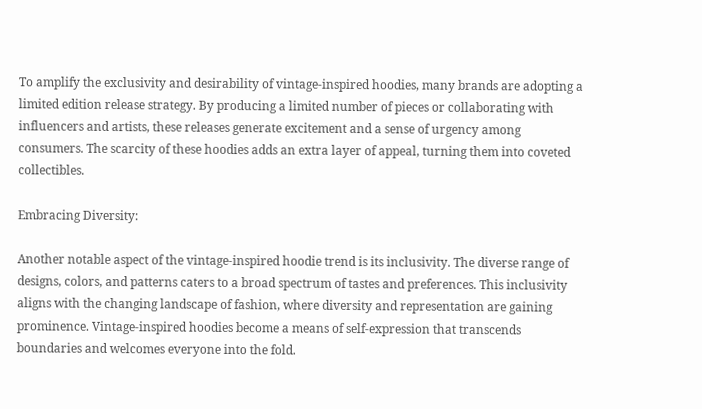To amplify the exclusivity and desirability of vintage-inspired hoodies, many brands are adopting a limited edition release strategy. By producing a limited number of pieces or collaborating with influencers and artists, these releases generate excitement and a sense of urgency among consumers. The scarcity of these hoodies adds an extra layer of appeal, turning them into coveted collectibles.

Embracing Diversity:

Another notable aspect of the vintage-inspired hoodie trend is its inclusivity. The diverse range of designs, colors, and patterns caters to a broad spectrum of tastes and preferences. This inclusivity aligns with the changing landscape of fashion, where diversity and representation are gaining prominence. Vintage-inspired hoodies become a means of self-expression that transcends boundaries and welcomes everyone into the fold.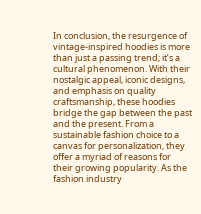In conclusion, the resurgence of vintage-inspired hoodies is more than just a passing trend; it’s a cultural phenomenon. With their nostalgic appeal, iconic designs, and emphasis on quality craftsmanship, these hoodies bridge the gap between the past and the present. From a sustainable fashion choice to a canvas for personalization, they offer a myriad of reasons for their growing popularity. As the fashion industry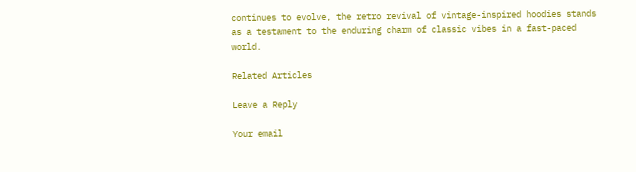continues to evolve, the retro revival of vintage-inspired hoodies stands as a testament to the enduring charm of classic vibes in a fast-paced world.

Related Articles

Leave a Reply

Your email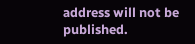address will not be published.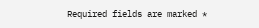Required fields are marked *